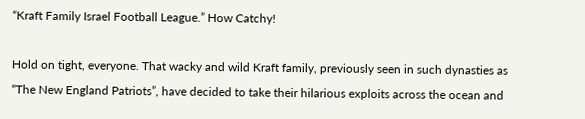“Kraft Family Israel Football League.” How Catchy!

Hold on tight, everyone. That wacky and wild Kraft family, previously seen in such dynasties as “The New England Patriots”, have decided to take their hilarious exploits across the ocean and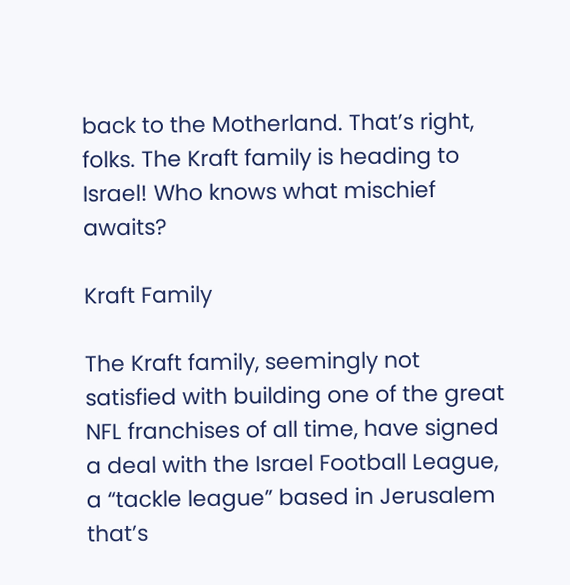back to the Motherland. That’s right, folks. The Kraft family is heading to Israel! Who knows what mischief awaits?

Kraft Family

The Kraft family, seemingly not satisfied with building one of the great NFL franchises of all time, have signed a deal with the Israel Football League, a “tackle league” based in Jerusalem that’s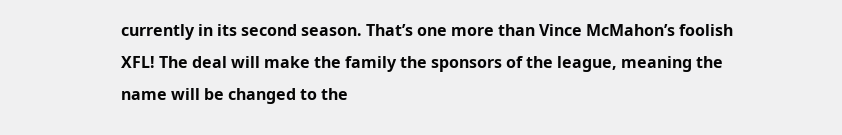currently in its second season. That’s one more than Vince McMahon’s foolish XFL! The deal will make the family the sponsors of the league, meaning the name will be changed to the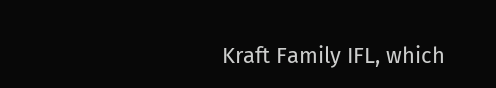Kraft Family IFL, which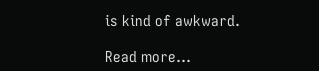is kind of awkward.

Read more…